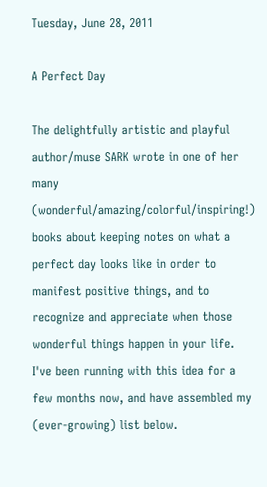Tuesday, June 28, 2011

A Perfect Day

The delightfully artistic and playful author/muse SARK wrote in one of her many (wonderful/amazing/colorful/inspiring!) books about keeping notes on what a perfect day looks like in order to manifest positive things, and to recognize and appreciate when those wonderful things happen in your life.  I've been running with this idea for a few months now, and have assembled my (ever-growing) list below.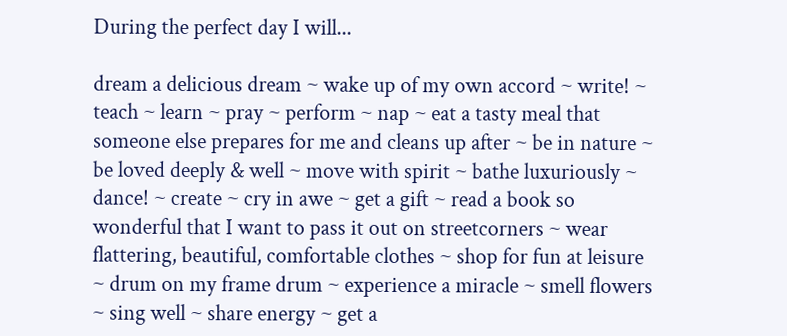During the perfect day I will...

dream a delicious dream ~ wake up of my own accord ~ write! ~ teach ~ learn ~ pray ~ perform ~ nap ~ eat a tasty meal that someone else prepares for me and cleans up after ~ be in nature ~ be loved deeply & well ~ move with spirit ~ bathe luxuriously ~ dance! ~ create ~ cry in awe ~ get a gift ~ read a book so wonderful that I want to pass it out on streetcorners ~ wear flattering, beautiful, comfortable clothes ~ shop for fun at leisure ~ drum on my frame drum ~ experience a miracle ~ smell flowers ~ sing well ~ share energy ~ get a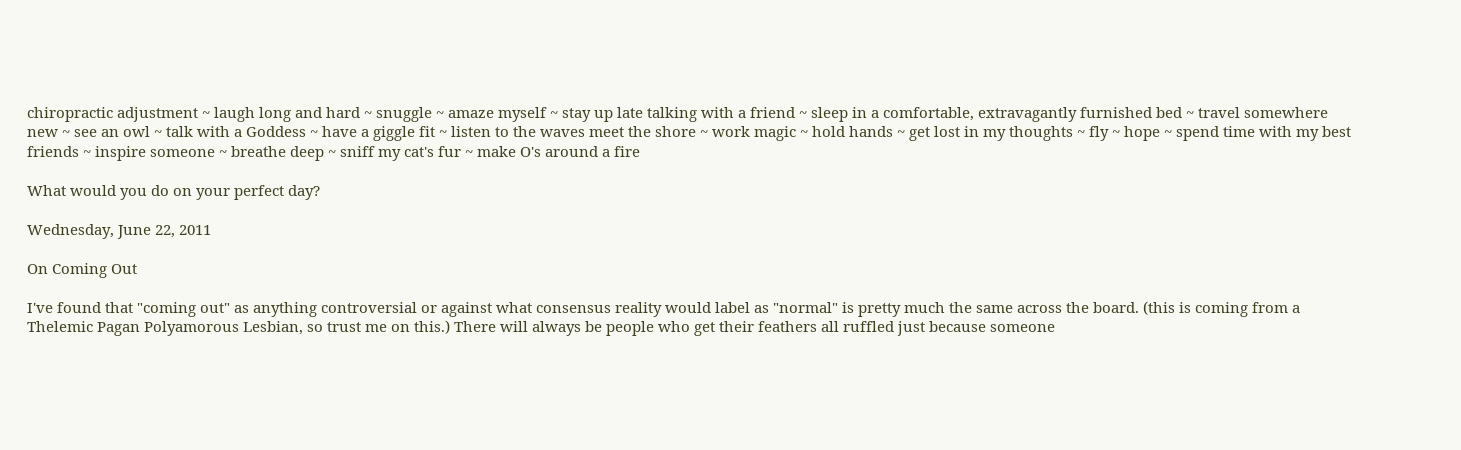chiropractic adjustment ~ laugh long and hard ~ snuggle ~ amaze myself ~ stay up late talking with a friend ~ sleep in a comfortable, extravagantly furnished bed ~ travel somewhere new ~ see an owl ~ talk with a Goddess ~ have a giggle fit ~ listen to the waves meet the shore ~ work magic ~ hold hands ~ get lost in my thoughts ~ fly ~ hope ~ spend time with my best friends ~ inspire someone ~ breathe deep ~ sniff my cat's fur ~ make O's around a fire

What would you do on your perfect day?

Wednesday, June 22, 2011

On Coming Out

I've found that "coming out" as anything controversial or against what consensus reality would label as "normal" is pretty much the same across the board. (this is coming from a Thelemic Pagan Polyamorous Lesbian, so trust me on this.) There will always be people who get their feathers all ruffled just because someone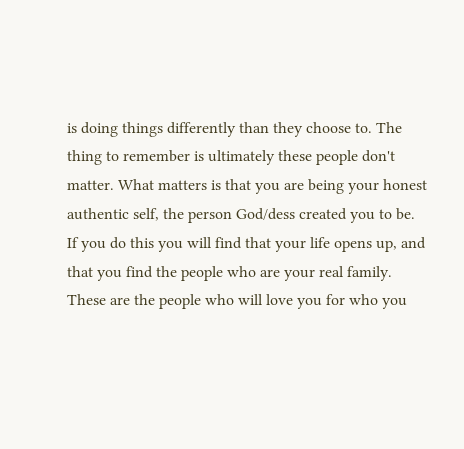is doing things differently than they choose to. The thing to remember is ultimately these people don't matter. What matters is that you are being your honest authentic self, the person God/dess created you to be. If you do this you will find that your life opens up, and that you find the people who are your real family.  These are the people who will love you for who you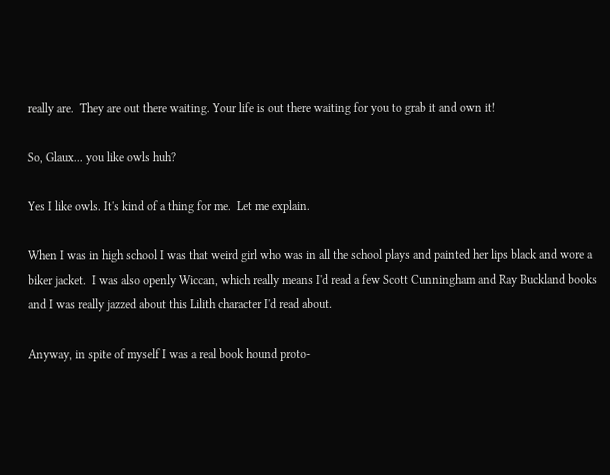really are.  They are out there waiting. Your life is out there waiting for you to grab it and own it!

So, Glaux... you like owls huh?

Yes I like owls. It's kind of a thing for me.  Let me explain.

When I was in high school I was that weird girl who was in all the school plays and painted her lips black and wore a biker jacket.  I was also openly Wiccan, which really means I'd read a few Scott Cunningham and Ray Buckland books and I was really jazzed about this Lilith character I'd read about.

Anyway, in spite of myself I was a real book hound proto-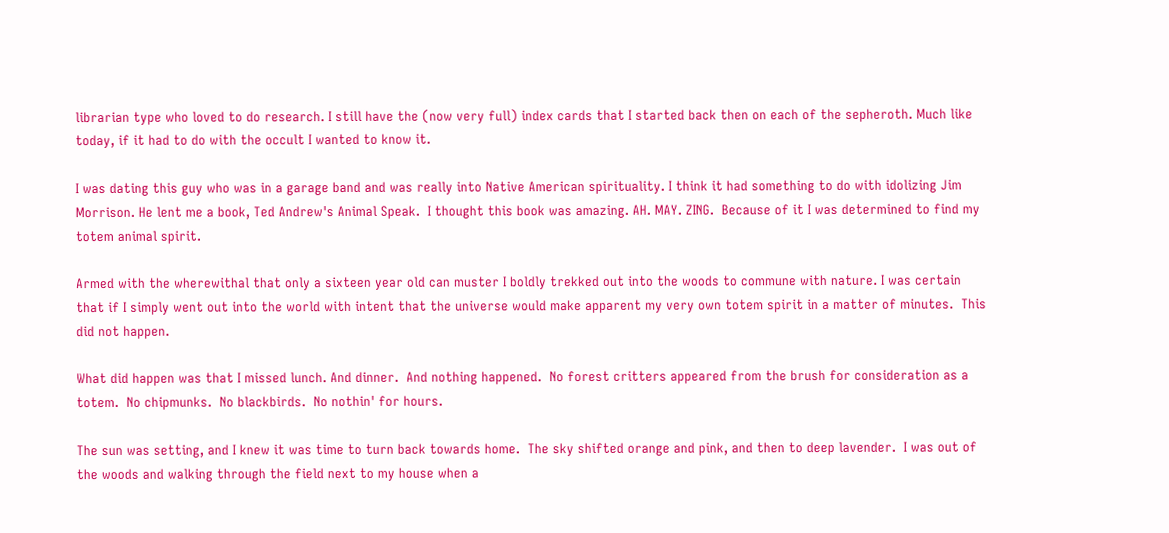librarian type who loved to do research. I still have the (now very full) index cards that I started back then on each of the sepheroth. Much like today, if it had to do with the occult I wanted to know it.

I was dating this guy who was in a garage band and was really into Native American spirituality. I think it had something to do with idolizing Jim Morrison. He lent me a book, Ted Andrew's Animal Speak.  I thought this book was amazing. AH. MAY. ZING.  Because of it I was determined to find my totem animal spirit.

Armed with the wherewithal that only a sixteen year old can muster I boldly trekked out into the woods to commune with nature. I was certain that if I simply went out into the world with intent that the universe would make apparent my very own totem spirit in a matter of minutes.  This did not happen.

What did happen was that I missed lunch. And dinner.  And nothing happened.  No forest critters appeared from the brush for consideration as a totem.  No chipmunks.  No blackbirds.  No nothin' for hours.

The sun was setting, and I knew it was time to turn back towards home.  The sky shifted orange and pink, and then to deep lavender.  I was out of the woods and walking through the field next to my house when a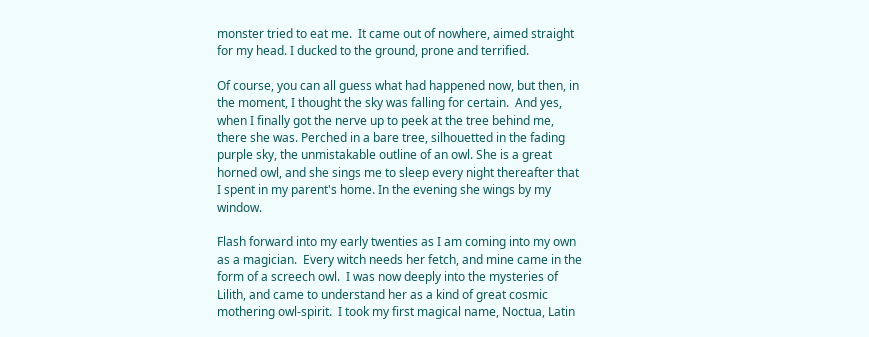monster tried to eat me.  It came out of nowhere, aimed straight for my head. I ducked to the ground, prone and terrified.

Of course, you can all guess what had happened now, but then, in the moment, I thought the sky was falling for certain.  And yes, when I finally got the nerve up to peek at the tree behind me, there she was. Perched in a bare tree, silhouetted in the fading purple sky, the unmistakable outline of an owl. She is a great horned owl, and she sings me to sleep every night thereafter that I spent in my parent's home. In the evening she wings by my window.

Flash forward into my early twenties as I am coming into my own as a magician.  Every witch needs her fetch, and mine came in the form of a screech owl.  I was now deeply into the mysteries of Lilith, and came to understand her as a kind of great cosmic mothering owl-spirit.  I took my first magical name, Noctua, Latin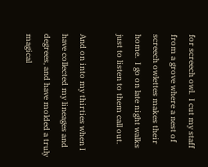for screech owl.  I cut my staff from a grove where a nest of screech owlettes makes their home.  I go on late night walks just to listen to them call out.

And on into my thirties when I have collected my lineages and degrees, and have molded a truly magical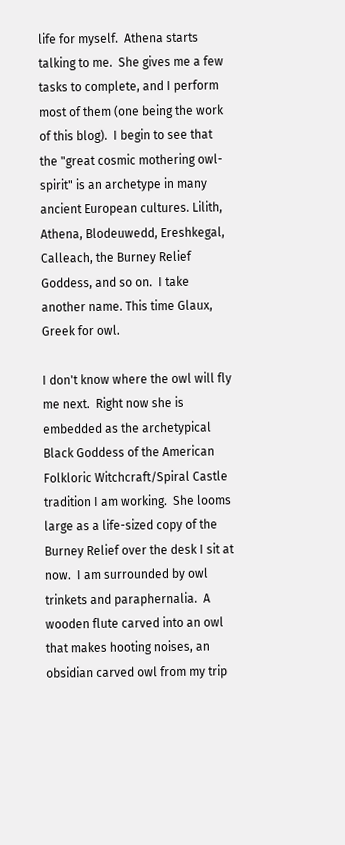life for myself.  Athena starts talking to me.  She gives me a few tasks to complete, and I perform most of them (one being the work of this blog).  I begin to see that the "great cosmic mothering owl-spirit" is an archetype in many ancient European cultures. Lilith, Athena, Blodeuwedd, Ereshkegal, Calleach, the Burney Relief Goddess, and so on.  I take another name. This time Glaux, Greek for owl.

I don't know where the owl will fly me next.  Right now she is embedded as the archetypical Black Goddess of the American Folkloric Witchcraft/Spiral Castle tradition I am working.  She looms large as a life-sized copy of the Burney Relief over the desk I sit at now.  I am surrounded by owl trinkets and paraphernalia.  A wooden flute carved into an owl that makes hooting noises, an obsidian carved owl from my trip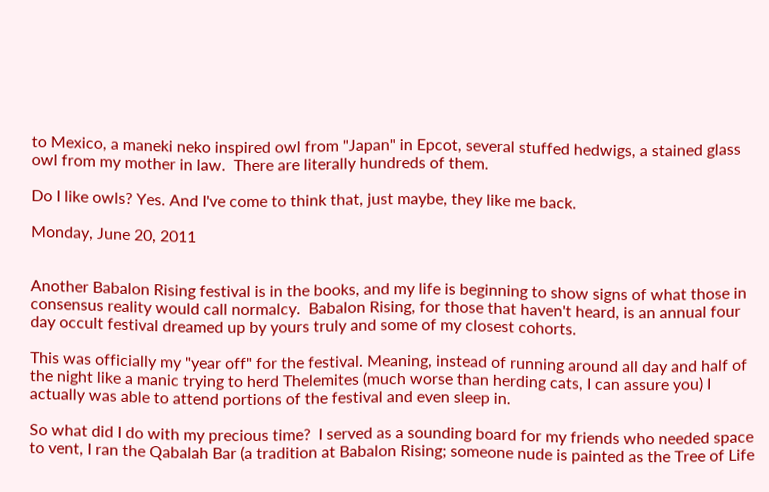to Mexico, a maneki neko inspired owl from "Japan" in Epcot, several stuffed hedwigs, a stained glass owl from my mother in law.  There are literally hundreds of them.

Do I like owls? Yes. And I've come to think that, just maybe, they like me back.

Monday, June 20, 2011


Another Babalon Rising festival is in the books, and my life is beginning to show signs of what those in consensus reality would call normalcy.  Babalon Rising, for those that haven't heard, is an annual four day occult festival dreamed up by yours truly and some of my closest cohorts.

This was officially my "year off" for the festival. Meaning, instead of running around all day and half of the night like a manic trying to herd Thelemites (much worse than herding cats, I can assure you) I actually was able to attend portions of the festival and even sleep in.

So what did I do with my precious time?  I served as a sounding board for my friends who needed space to vent, I ran the Qabalah Bar (a tradition at Babalon Rising; someone nude is painted as the Tree of Life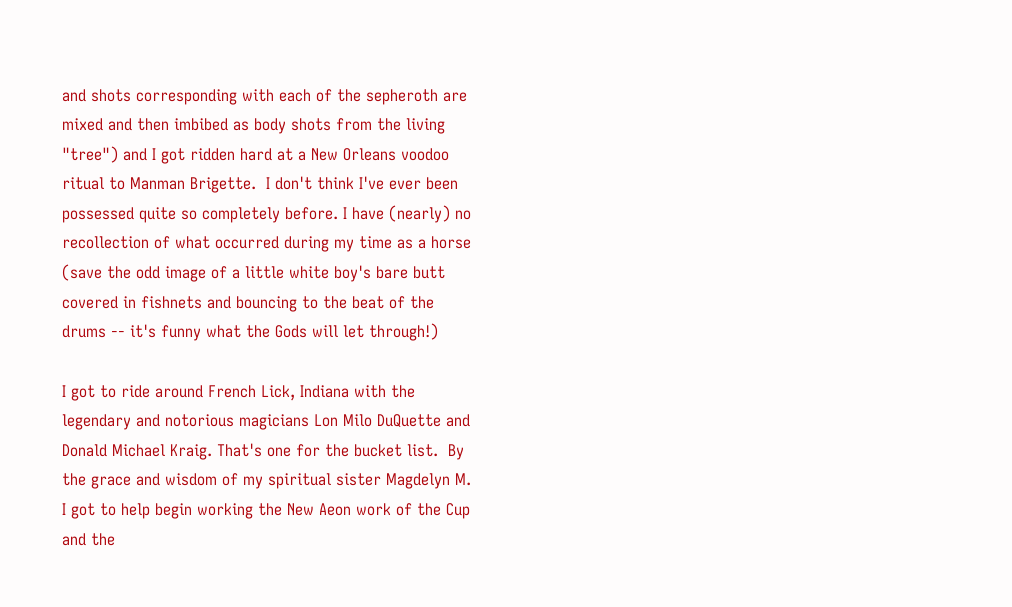and shots corresponding with each of the sepheroth are mixed and then imbibed as body shots from the living "tree") and I got ridden hard at a New Orleans voodoo ritual to Manman Brigette.  I don't think I've ever been possessed quite so completely before. I have (nearly) no recollection of what occurred during my time as a horse (save the odd image of a little white boy's bare butt covered in fishnets and bouncing to the beat of the drums -- it's funny what the Gods will let through!)

I got to ride around French Lick, Indiana with the legendary and notorious magicians Lon Milo DuQuette and Donald Michael Kraig. That's one for the bucket list.  By the grace and wisdom of my spiritual sister Magdelyn M. I got to help begin working the New Aeon work of the Cup and the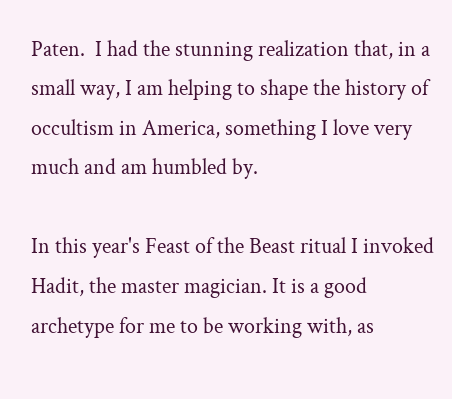Paten.  I had the stunning realization that, in a small way, I am helping to shape the history of occultism in America, something I love very much and am humbled by.

In this year's Feast of the Beast ritual I invoked Hadit, the master magician. It is a good archetype for me to be working with, as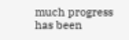much progress has been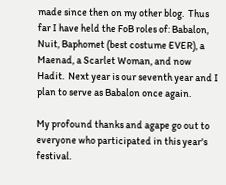made since then on my other blog.  Thus far I have held the FoB roles of: Babalon, Nuit, Baphomet (best costume EVER), a Maenad, a Scarlet Woman, and now Hadit.  Next year is our seventh year and I plan to serve as Babalon once again.

My profound thanks and agape go out to everyone who participated in this year's festival.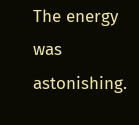The energy was astonishing.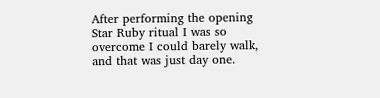After performing the opening Star Ruby ritual I was so overcome I could barely walk, and that was just day one.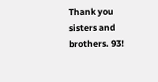Thank you sisters and brothers. 93!